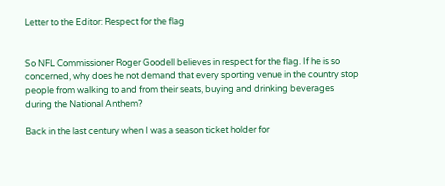Letter to the Editor: Respect for the flag


So NFL Commissioner Roger Goodell believes in respect for the flag. If he is so concerned, why does he not demand that every sporting venue in the country stop people from walking to and from their seats, buying and drinking beverages during the National Anthem?

Back in the last century when I was a season ticket holder for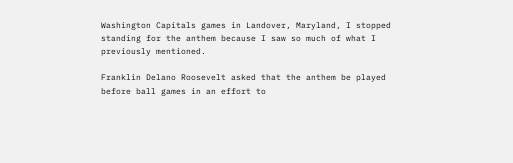Washington Capitals games in Landover, Maryland, I stopped standing for the anthem because I saw so much of what I previously mentioned.

Franklin Delano Roosevelt asked that the anthem be played before ball games in an effort to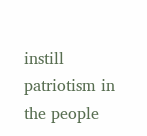instill patriotism in the people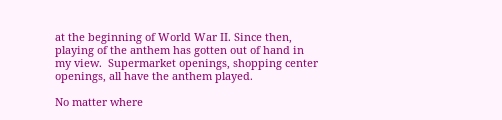at the beginning of World War II. Since then, playing of the anthem has gotten out of hand in my view.  Supermarket openings, shopping center openings, all have the anthem played.

No matter where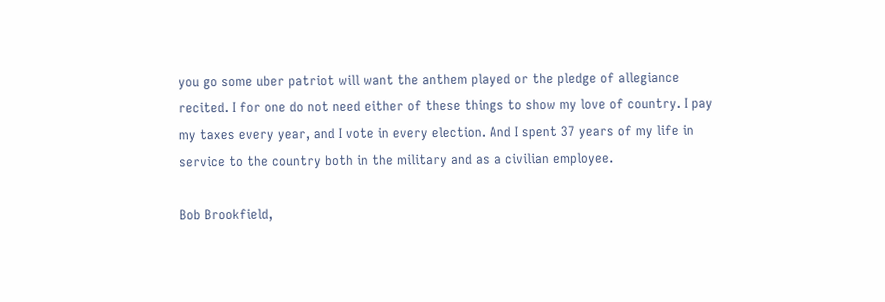you go some uber patriot will want the anthem played or the pledge of allegiance recited. I for one do not need either of these things to show my love of country. I pay my taxes every year, and I vote in every election. And I spent 37 years of my life in service to the country both in the military and as a civilian employee.

Bob Brookfield,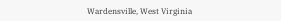Wardensville, West Virginia